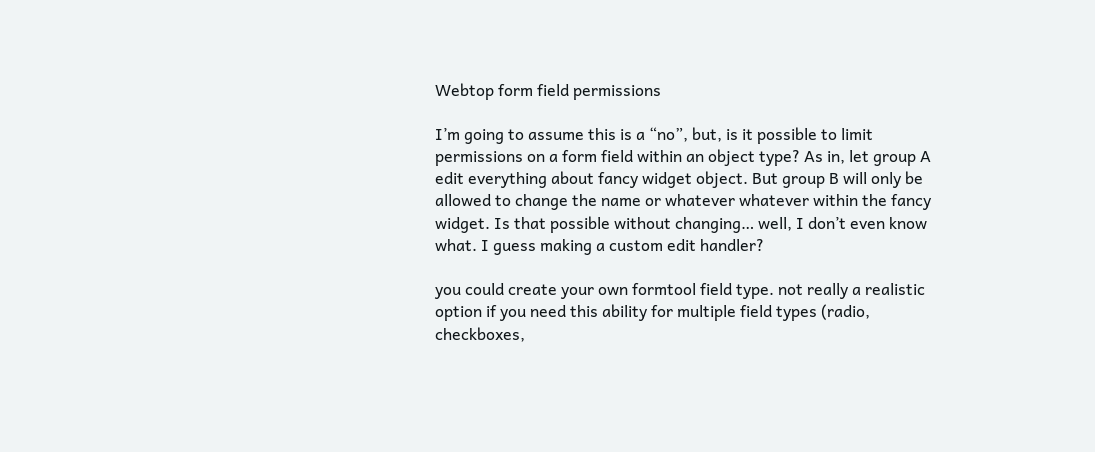Webtop form field permissions

I’m going to assume this is a “no”, but, is it possible to limit permissions on a form field within an object type? As in, let group A edit everything about fancy widget object. But group B will only be allowed to change the name or whatever whatever within the fancy widget. Is that possible without changing… well, I don’t even know what. I guess making a custom edit handler?

you could create your own formtool field type. not really a realistic option if you need this ability for multiple field types (radio, checkboxes,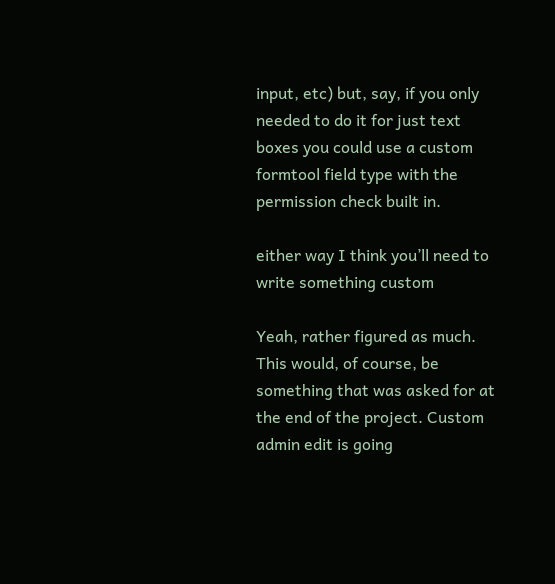input, etc) but, say, if you only needed to do it for just text boxes you could use a custom formtool field type with the permission check built in.

either way I think you’ll need to write something custom

Yeah, rather figured as much. This would, of course, be something that was asked for at the end of the project. Custom admin edit is going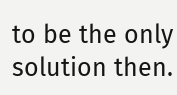to be the only solution then.